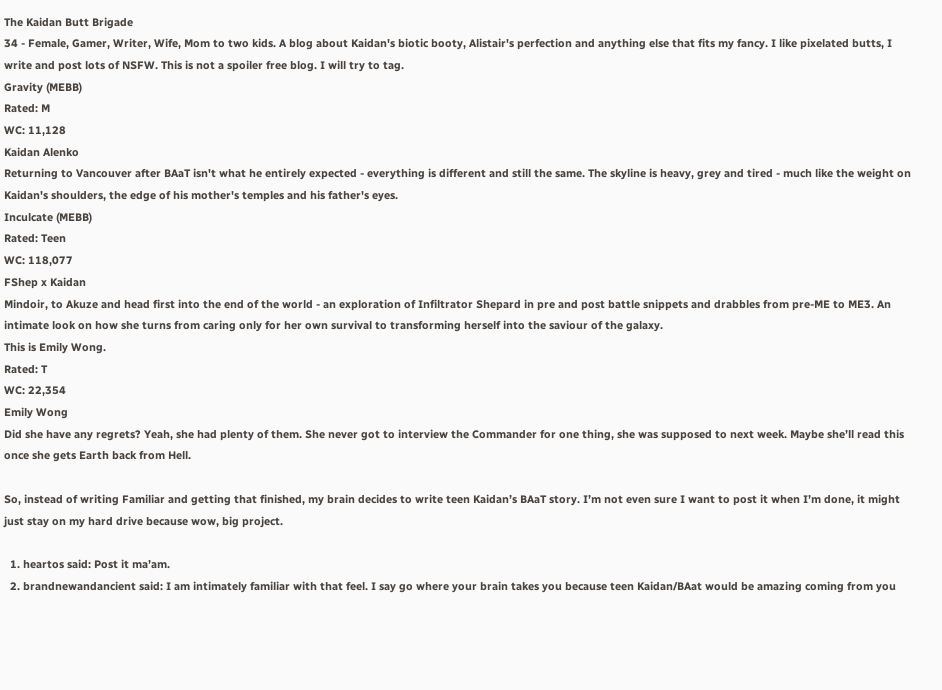The Kaidan Butt Brigade
34 - Female, Gamer, Writer, Wife, Mom to two kids. A blog about Kaidan's biotic booty, Alistair's perfection and anything else that fits my fancy. I like pixelated butts, I write and post lots of NSFW. This is not a spoiler free blog. I will try to tag.
Gravity (MEBB)
Rated: M
WC: 11,128
Kaidan Alenko
Returning to Vancouver after BAaT isn't what he entirely expected - everything is different and still the same. The skyline is heavy, grey and tired - much like the weight on Kaidan's shoulders, the edge of his mother's temples and his father's eyes.
Inculcate (MEBB)
Rated: Teen
WC: 118,077
FShep x Kaidan
Mindoir, to Akuze and head first into the end of the world - an exploration of Infiltrator Shepard in pre and post battle snippets and drabbles from pre-ME to ME3. An intimate look on how she turns from caring only for her own survival to transforming herself into the saviour of the galaxy.
This is Emily Wong.
Rated: T
WC: 22,354
Emily Wong
Did she have any regrets? Yeah, she had plenty of them. She never got to interview the Commander for one thing, she was supposed to next week. Maybe she’ll read this once she gets Earth back from Hell.

So, instead of writing Familiar and getting that finished, my brain decides to write teen Kaidan’s BAaT story. I’m not even sure I want to post it when I’m done, it might just stay on my hard drive because wow, big project.

  1. heartos said: Post it ma’am.
  2. brandnewandancient said: I am intimately familiar with that feel. I say go where your brain takes you because teen Kaidan/BAat would be amazing coming from you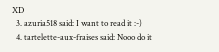XD
  3. azuria518 said: I want to read it :-)
  4. tartelette-aux-fraises said: Nooo do it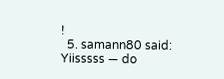!
  5. samann80 said: Yiisssss — do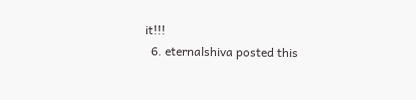it!!!
  6. eternalshiva posted this